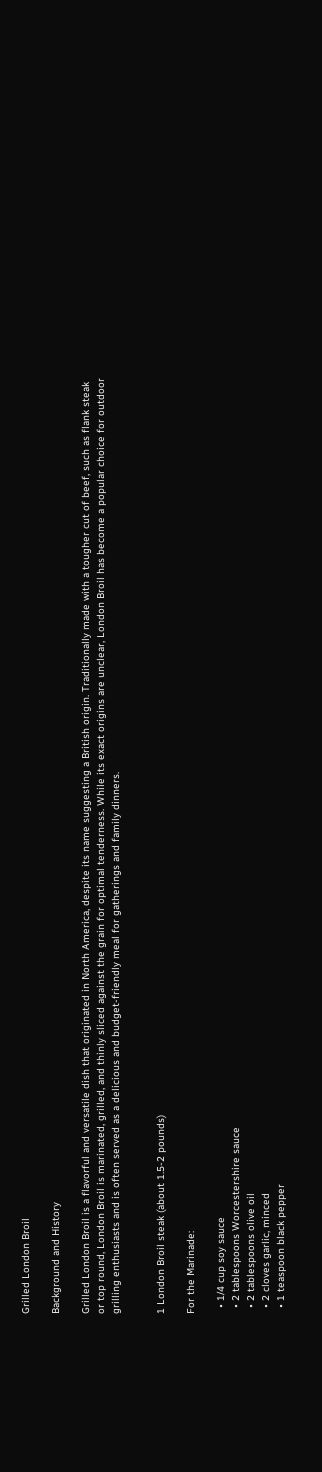Grilled London Broil

Background and History

Grilled London Broil is a flavorful and versatile dish that originated in North America, despite its name suggesting a British origin. Traditionally made with a tougher cut of beef, such as flank steak or top round, London Broil is marinated, grilled, and thinly sliced against the grain for optimal tenderness. While its exact origins are unclear, London Broil has become a popular choice for outdoor grilling enthusiasts and is often served as a delicious and budget-friendly meal for gatherings and family dinners.


1 London Broil steak (about 1.5-2 pounds)

For the Marinade:

  • 1/4 cup soy sauce
  • 2 tablespoons Worcestershire sauce
  • 2 tablespoons olive oil
  • 2 cloves garlic, minced
  • 1 teaspoon black pepper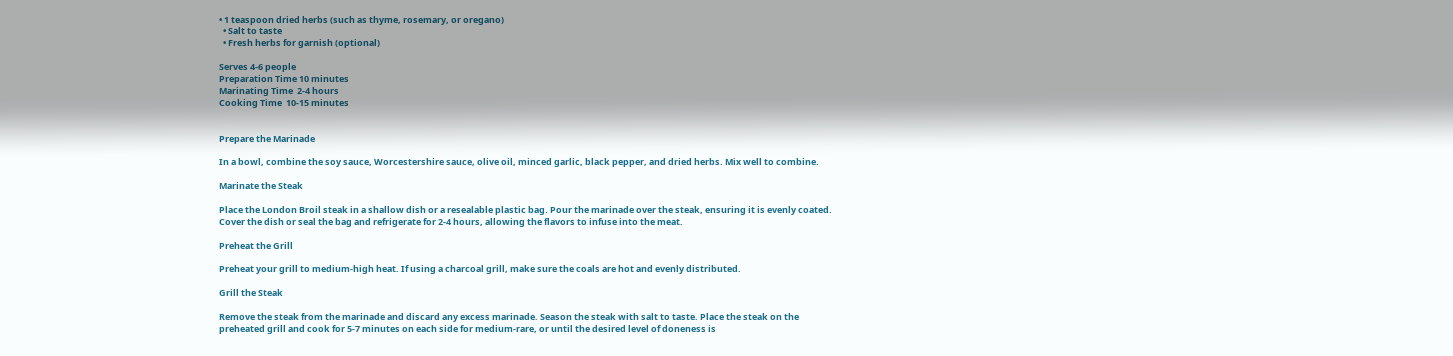• 1 teaspoon dried herbs (such as thyme, rosemary, or oregano)
  • Salt to taste
  • Fresh herbs for garnish (optional)

Serves 4-6 people
Preparation Time 10 minutes
Marinating Time  2-4 hours
Cooking Time  10-15 minutes


Prepare the Marinade

In a bowl, combine the soy sauce, Worcestershire sauce, olive oil, minced garlic, black pepper, and dried herbs. Mix well to combine.

Marinate the Steak

Place the London Broil steak in a shallow dish or a resealable plastic bag. Pour the marinade over the steak, ensuring it is evenly coated. Cover the dish or seal the bag and refrigerate for 2-4 hours, allowing the flavors to infuse into the meat.

Preheat the Grill

Preheat your grill to medium-high heat. If using a charcoal grill, make sure the coals are hot and evenly distributed.

Grill the Steak

Remove the steak from the marinade and discard any excess marinade. Season the steak with salt to taste. Place the steak on the preheated grill and cook for 5-7 minutes on each side for medium-rare, or until the desired level of doneness is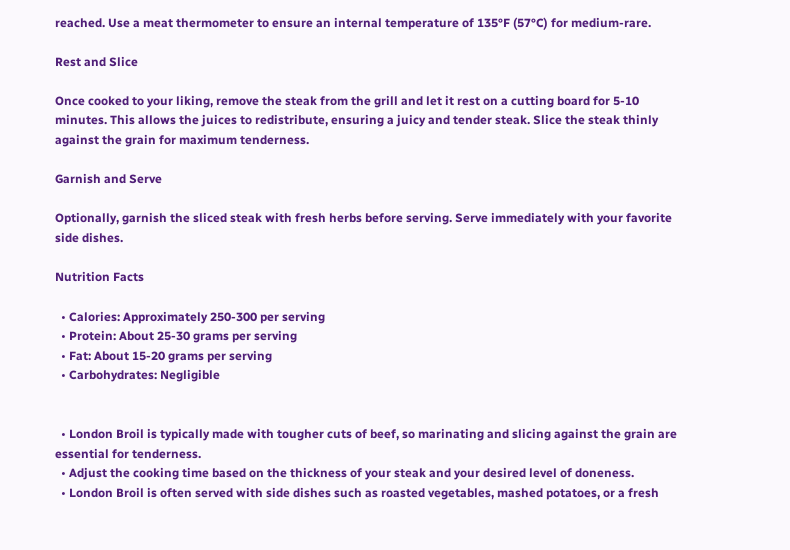reached. Use a meat thermometer to ensure an internal temperature of 135°F (57°C) for medium-rare.

Rest and Slice

Once cooked to your liking, remove the steak from the grill and let it rest on a cutting board for 5-10 minutes. This allows the juices to redistribute, ensuring a juicy and tender steak. Slice the steak thinly against the grain for maximum tenderness.

Garnish and Serve

Optionally, garnish the sliced steak with fresh herbs before serving. Serve immediately with your favorite side dishes.

Nutrition Facts

  • Calories: Approximately 250-300 per serving
  • Protein: About 25-30 grams per serving
  • Fat: About 15-20 grams per serving
  • Carbohydrates: Negligible


  • London Broil is typically made with tougher cuts of beef, so marinating and slicing against the grain are essential for tenderness.
  • Adjust the cooking time based on the thickness of your steak and your desired level of doneness.
  • London Broil is often served with side dishes such as roasted vegetables, mashed potatoes, or a fresh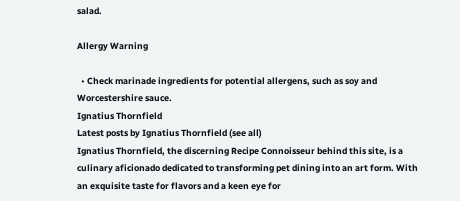salad.

Allergy Warning

  • Check marinade ingredients for potential allergens, such as soy and Worcestershire sauce.
Ignatius Thornfield
Latest posts by Ignatius Thornfield (see all)
Ignatius Thornfield, the discerning Recipe Connoisseur behind this site, is a culinary aficionado dedicated to transforming pet dining into an art form. With an exquisite taste for flavors and a keen eye for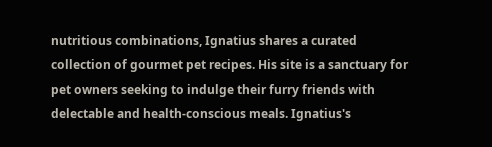nutritious combinations, Ignatius shares a curated collection of gourmet pet recipes. His site is a sanctuary for pet owners seeking to indulge their furry friends with delectable and health-conscious meals. Ignatius's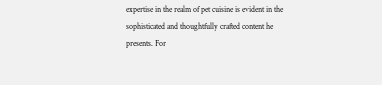expertise in the realm of pet cuisine is evident in the sophisticated and thoughtfully crafted content he presents. For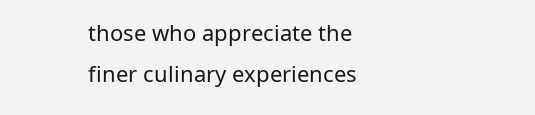those who appreciate the finer culinary experiences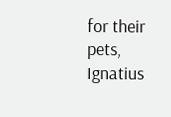for their pets, Ignatius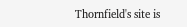Thornfield's site is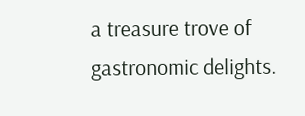a treasure trove of gastronomic delights.